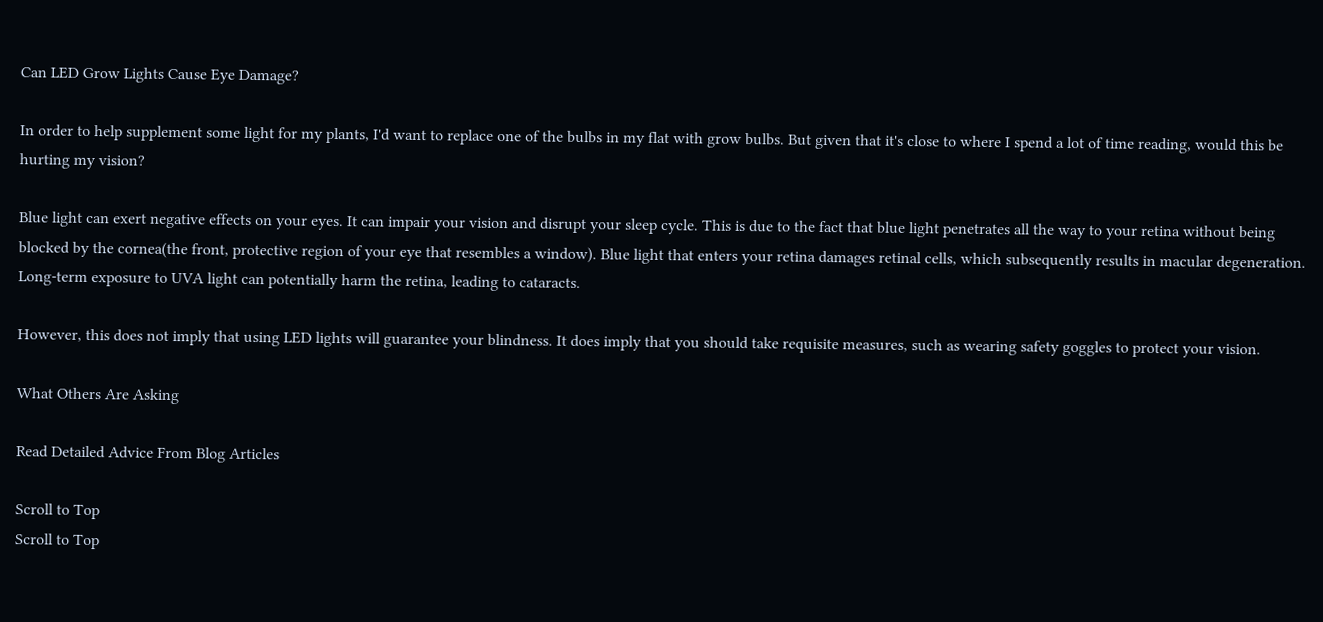Can LED Grow Lights Cause Eye Damage?

In order to help supplement some light for my plants, I'd want to replace one of the bulbs in my flat with grow bulbs. But given that it's close to where I spend a lot of time reading, would this be hurting my vision?

Blue light can exert negative effects on your eyes. It can impair your vision and disrupt your sleep cycle. This is due to the fact that blue light penetrates all the way to your retina without being blocked by the cornea(the front, protective region of your eye that resembles a window). Blue light that enters your retina damages retinal cells, which subsequently results in macular degeneration. Long-term exposure to UVA light can potentially harm the retina, leading to cataracts.

However, this does not imply that using LED lights will guarantee your blindness. It does imply that you should take requisite measures, such as wearing safety goggles to protect your vision.

What Others Are Asking

Read Detailed Advice From Blog Articles

Scroll to Top
Scroll to Top